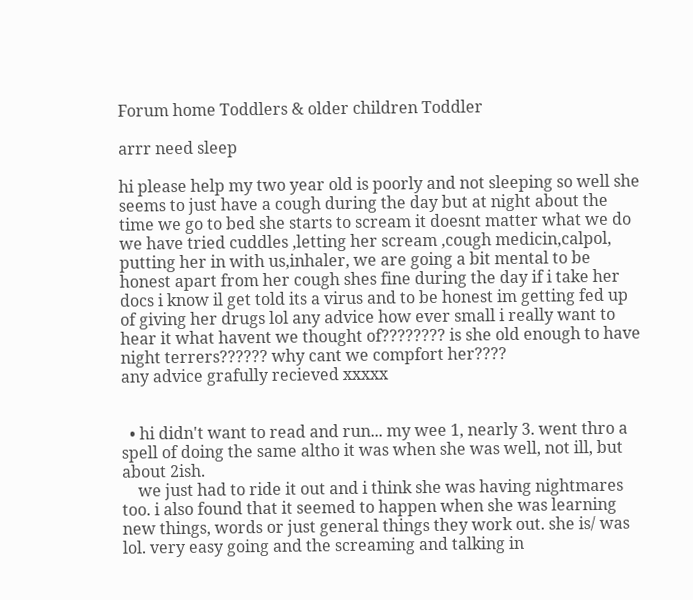Forum home Toddlers & older children Toddler

arrr need sleep

hi please help my two year old is poorly and not sleeping so well she seems to just have a cough during the day but at night about the time we go to bed she starts to scream it doesnt matter what we do we have tried cuddles ,letting her scream ,cough medicin,calpol, putting her in with us,inhaler, we are going a bit mental to be honest apart from her cough shes fine during the day if i take her docs i know il get told its a virus and to be honest im getting fed up of giving her drugs lol any advice how ever small i really want to hear it what havent we thought of???????? is she old enough to have night terrers?????? why cant we compfort her????
any advice grafully recieved xxxxx


  • hi didn't want to read and run... my wee 1, nearly 3. went thro a spell of doing the same altho it was when she was well, not ill, but about 2ish.
    we just had to ride it out and i think she was having nightmares too. i also found that it seemed to happen when she was learning new things, words or just general things they work out. she is/ was lol. very easy going and the screaming and talking in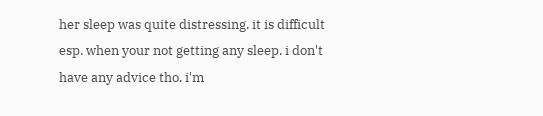her sleep was quite distressing. it is difficult esp. when your not getting any sleep. i don't have any advice tho. i'm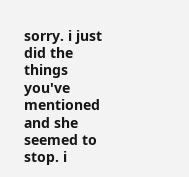sorry. i just did the things you've mentioned and she seemed to stop. i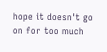hope it doesn't go on for too much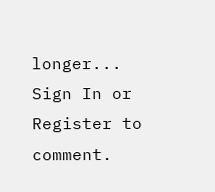longer...
Sign In or Register to comment.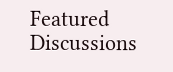Featured Discussions